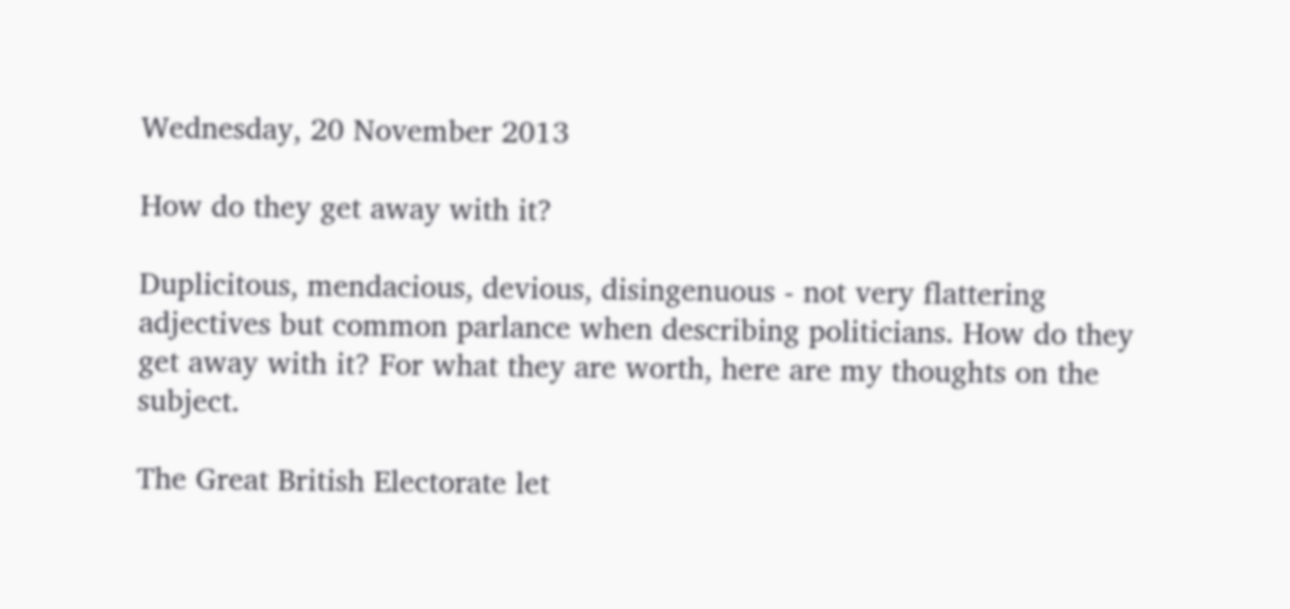Wednesday, 20 November 2013

How do they get away with it?

Duplicitous, mendacious, devious, disingenuous - not very flattering adjectives but common parlance when describing politicians. How do they get away with it? For what they are worth, here are my thoughts on the subject.

The Great British Electorate let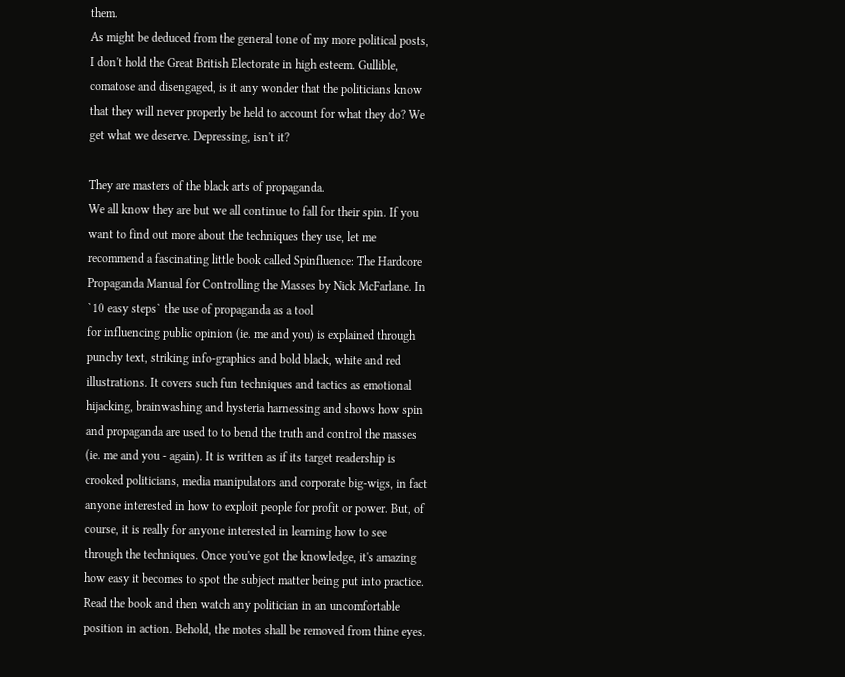them.
As might be deduced from the general tone of my more political posts, I don't hold the Great British Electorate in high esteem. Gullible, comatose and disengaged, is it any wonder that the politicians know that they will never properly be held to account for what they do? We get what we deserve. Depressing, isn't it?

They are masters of the black arts of propaganda.
We all know they are but we all continue to fall for their spin. If you want to find out more about the techniques they use, let me recommend a fascinating little book called Spinfluence: The Hardcore Propaganda Manual for Controlling the Masses by Nick McFarlane. In `10 easy steps` the use of propaganda as a tool
for influencing public opinion (ie. me and you) is explained through punchy text, striking info-graphics and bold black, white and red illustrations. It covers such fun techniques and tactics as emotional hijacking, brainwashing and hysteria harnessing and shows how spin and propaganda are used to to bend the truth and control the masses (ie. me and you - again). It is written as if its target readership is crooked politicians, media manipulators and corporate big-wigs, in fact anyone interested in how to exploit people for profit or power. But, of course, it is really for anyone interested in learning how to see through the techniques. Once you've got the knowledge, it's amazing how easy it becomes to spot the subject matter being put into practice. Read the book and then watch any politician in an uncomfortable position in action. Behold, the motes shall be removed from thine eyes.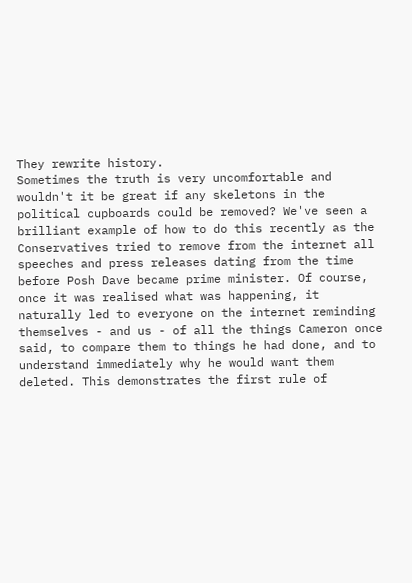They rewrite history.
Sometimes the truth is very uncomfortable and wouldn't it be great if any skeletons in the political cupboards could be removed? We've seen a brilliant example of how to do this recently as the Conservatives tried to remove from the internet all speeches and press releases dating from the time before Posh Dave became prime minister. Of course, once it was realised what was happening, it naturally led to everyone on the internet reminding themselves - and us - of all the things Cameron once said, to compare them to things he had done, and to understand immediately why he would want them deleted. This demonstrates the first rule of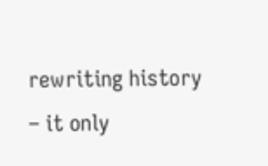rewriting history – it only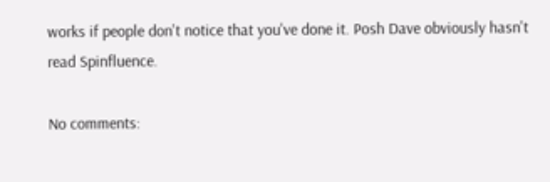works if people don't notice that you've done it. Posh Dave obviously hasn't read Spinfluence.

No comments: